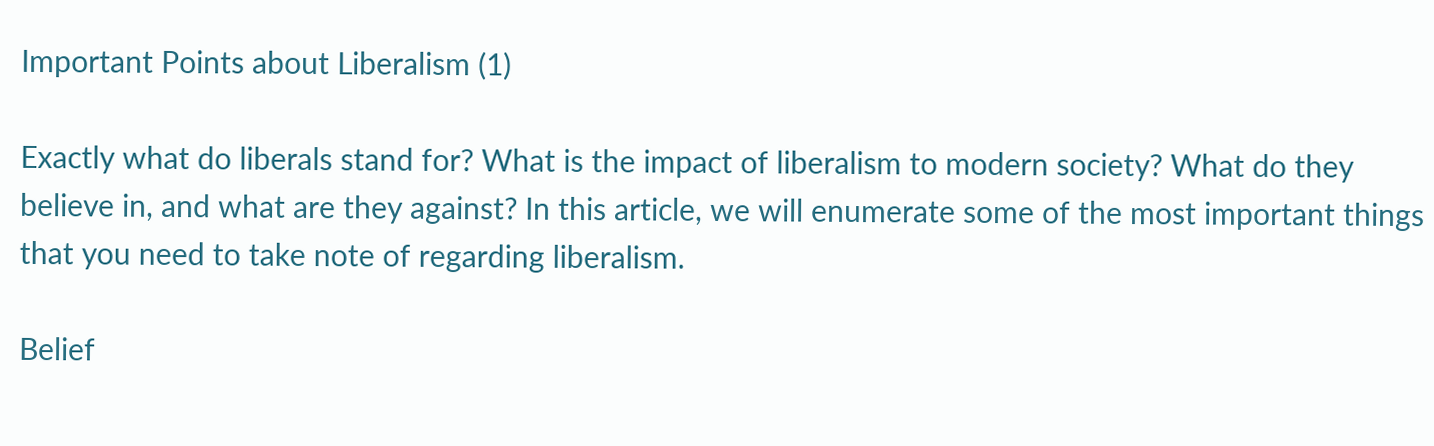Important Points about Liberalism (1)

Exactly what do liberals stand for? What is the impact of liberalism to modern society? What do they believe in, and what are they against? In this article, we will enumerate some of the most important things that you need to take note of regarding liberalism.

Belief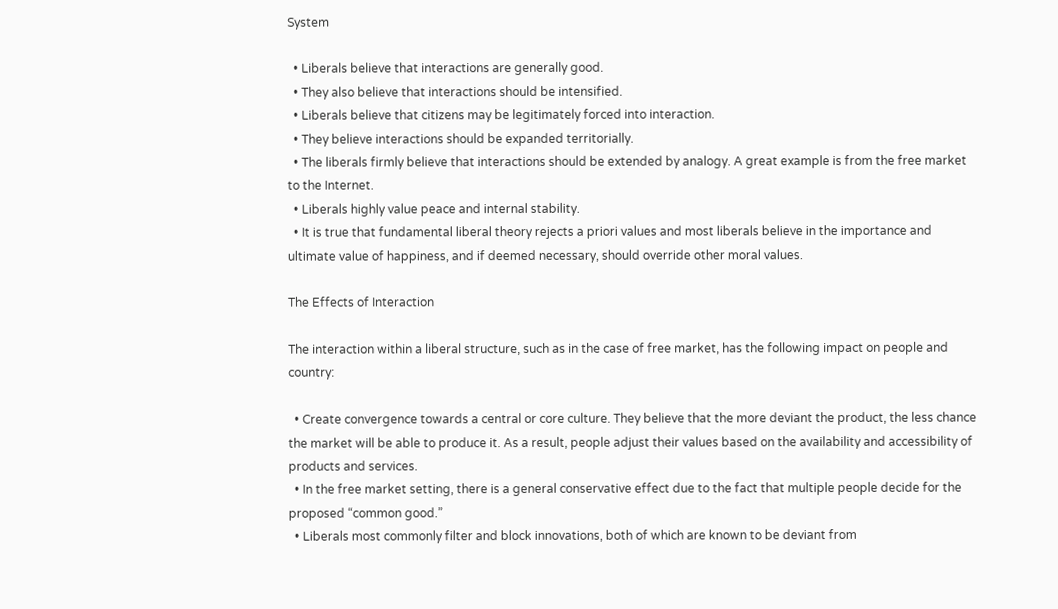System

  • Liberals believe that interactions are generally good.
  • They also believe that interactions should be intensified.
  • Liberals believe that citizens may be legitimately forced into interaction.
  • They believe interactions should be expanded territorially.
  • The liberals firmly believe that interactions should be extended by analogy. A great example is from the free market to the Internet.
  • Liberals highly value peace and internal stability.
  • It is true that fundamental liberal theory rejects a priori values and most liberals believe in the importance and ultimate value of happiness, and if deemed necessary, should override other moral values.

The Effects of Interaction

The interaction within a liberal structure, such as in the case of free market, has the following impact on people and country:

  • Create convergence towards a central or core culture. They believe that the more deviant the product, the less chance the market will be able to produce it. As a result, people adjust their values based on the availability and accessibility of products and services.
  • In the free market setting, there is a general conservative effect due to the fact that multiple people decide for the proposed “common good.”
  • Liberals most commonly filter and block innovations, both of which are known to be deviant from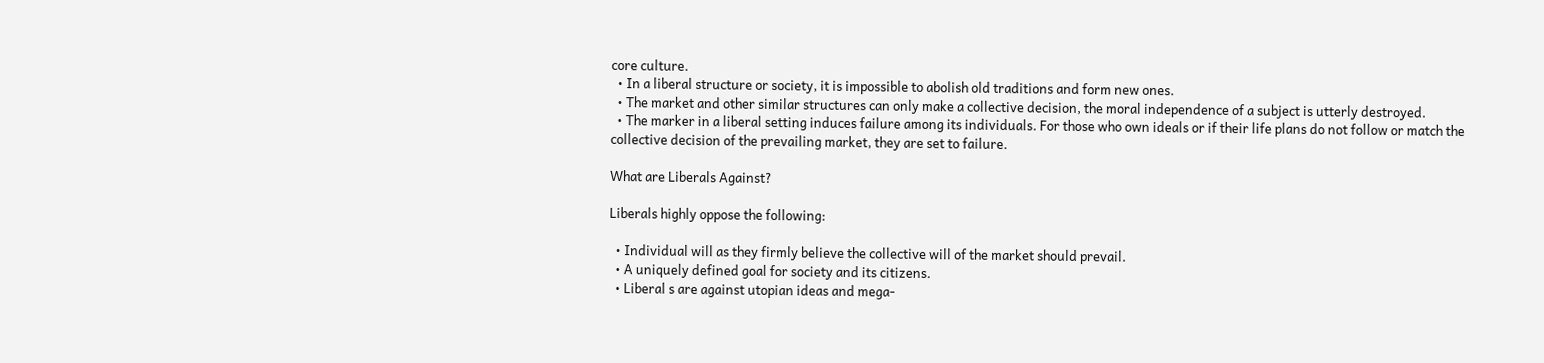core culture.
  • In a liberal structure or society, it is impossible to abolish old traditions and form new ones.
  • The market and other similar structures can only make a collective decision, the moral independence of a subject is utterly destroyed.
  • The marker in a liberal setting induces failure among its individuals. For those who own ideals or if their life plans do not follow or match the collective decision of the prevailing market, they are set to failure.

What are Liberals Against?

Liberals highly oppose the following:

  • Individual will as they firmly believe the collective will of the market should prevail.
  • A uniquely defined goal for society and its citizens.
  • Liberal s are against utopian ideas and mega-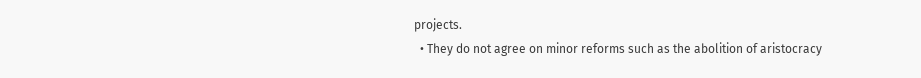projects.
  • They do not agree on minor reforms such as the abolition of aristocracy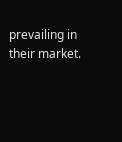prevailing in their market.